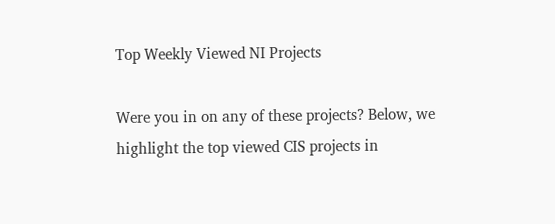Top Weekly Viewed NI Projects

Were you in on any of these projects? Below, we highlight the top viewed CIS projects in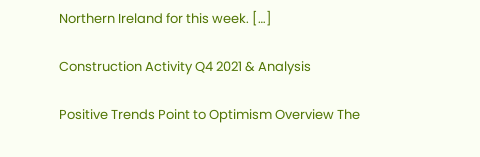Northern Ireland for this week. […]

Construction Activity Q4 2021 & Analysis

Positive Trends Point to Optimism Overview The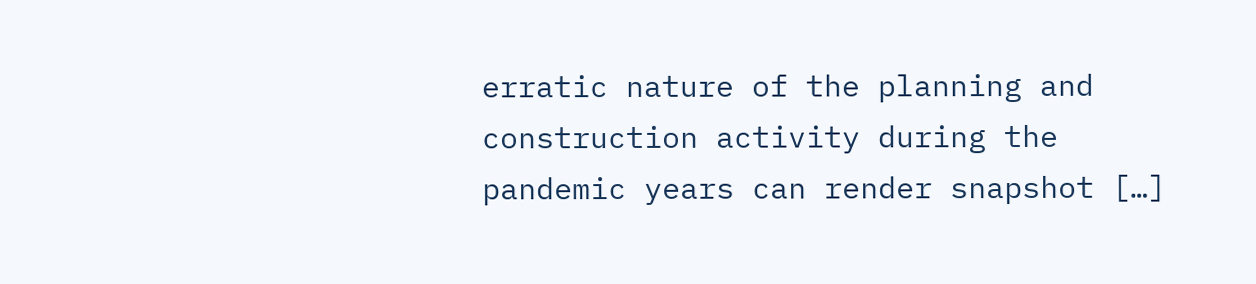erratic nature of the planning and construction activity during the pandemic years can render snapshot […]